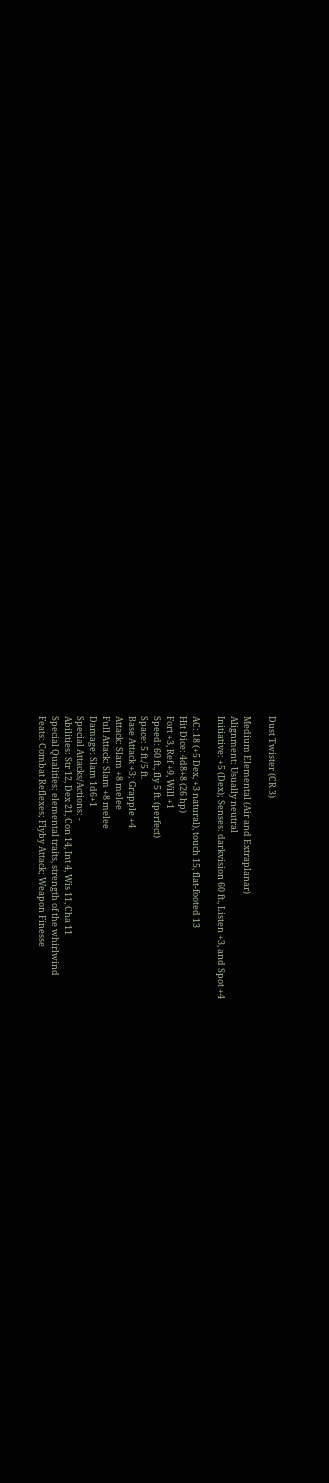Dust Twister (CR 3)

Medium Elemental (Air and Extraplanar)
Alignment: Usually neutral
Initiative: +5 (Dex); Senses: darkvision 60 ft., Listen +3, and Spot +4

AC: 18 (+5 Dex, +3 natural), touch 15, flat-footed 13
Hit Dice: 4d8+8 (26 hp)
Fort +3, Ref +9, Will +1
Speed: 60 ft., fly 5 ft. (perfect)
Space: 5 ft./5 ft.
Base Attack +3; Grapple +4
Attack: Slam +8 melee
Full Attack: Slam +8 melee
Damage: Slam 1d6+1
Special Attacks/Actions: -
Abilities: Str 12, Dex 21, Con 14, Int 4, Wis 11, Cha 11
Special Qualities: elemental traits, strength of the whirlwind
Feats: Combat Reflexes; Flyby Attack; Weapon Finesse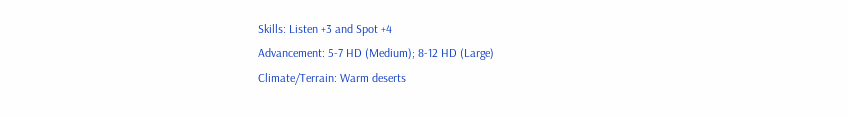Skills: Listen +3 and Spot +4
Advancement: 5-7 HD (Medium); 8-12 HD (Large)
Climate/Terrain: Warm deserts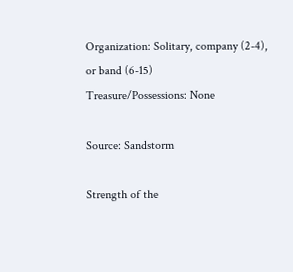Organization: Solitary, company (2-4), or band (6-15)
Treasure/Possessions: None

Source: Sandstorm

Strength of the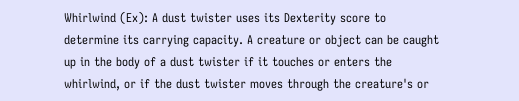Whirlwind (Ex): A dust twister uses its Dexterity score to determine its carrying capacity. A creature or object can be caught up in the body of a dust twister if it touches or enters the whirlwind, or if the dust twister moves through the creature's or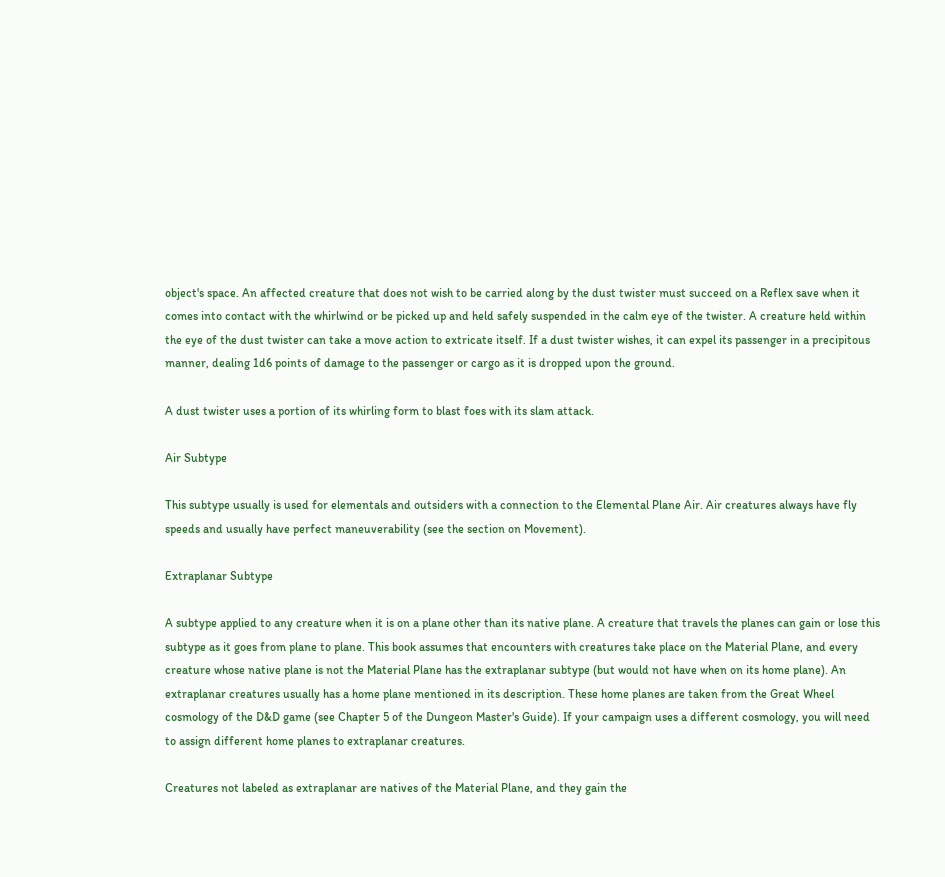object's space. An affected creature that does not wish to be carried along by the dust twister must succeed on a Reflex save when it comes into contact with the whirlwind or be picked up and held safely suspended in the calm eye of the twister. A creature held within the eye of the dust twister can take a move action to extricate itself. If a dust twister wishes, it can expel its passenger in a precipitous manner, dealing 1d6 points of damage to the passenger or cargo as it is dropped upon the ground.

A dust twister uses a portion of its whirling form to blast foes with its slam attack.

Air Subtype

This subtype usually is used for elementals and outsiders with a connection to the Elemental Plane Air. Air creatures always have fly speeds and usually have perfect maneuverability (see the section on Movement).

Extraplanar Subtype

A subtype applied to any creature when it is on a plane other than its native plane. A creature that travels the planes can gain or lose this subtype as it goes from plane to plane. This book assumes that encounters with creatures take place on the Material Plane, and every creature whose native plane is not the Material Plane has the extraplanar subtype (but would not have when on its home plane). An extraplanar creatures usually has a home plane mentioned in its description. These home planes are taken from the Great Wheel cosmology of the D&D game (see Chapter 5 of the Dungeon Master's Guide). If your campaign uses a different cosmology, you will need to assign different home planes to extraplanar creatures.

Creatures not labeled as extraplanar are natives of the Material Plane, and they gain the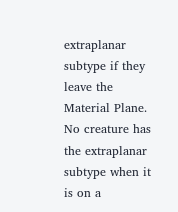extraplanar subtype if they leave the Material Plane. No creature has the extraplanar subtype when it is on a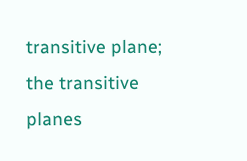transitive plane; the transitive planes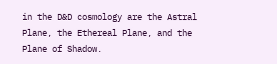in the D&D cosmology are the Astral Plane, the Ethereal Plane, and the Plane of Shadow.